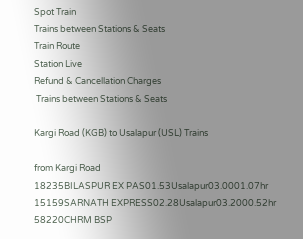Spot Train
Trains between Stations & Seats
Train Route
Station Live
Refund & Cancellation Charges
 Trains between Stations & Seats

Kargi Road (KGB) to Usalapur (USL) Trains

from Kargi Road
18235BILASPUR EX PAS01.53Usalapur03.0001.07hr
15159SARNATH EXPRESS02.28Usalapur03.2000.52hr
58220CHRM BSP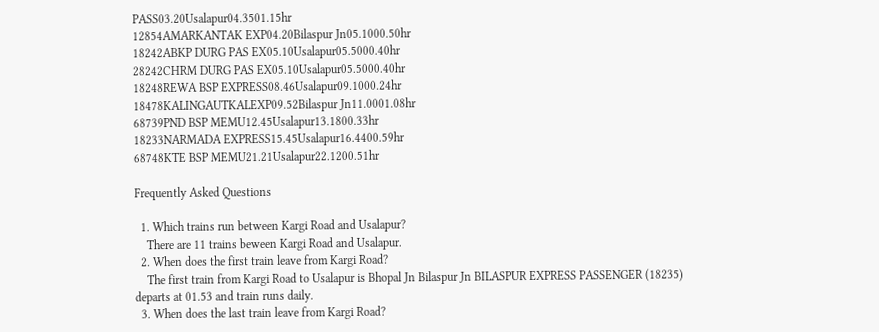PASS03.20Usalapur04.3501.15hr
12854AMARKANTAK EXP04.20Bilaspur Jn05.1000.50hr
18242ABKP DURG PAS EX05.10Usalapur05.5000.40hr
28242CHRM DURG PAS EX05.10Usalapur05.5000.40hr
18248REWA BSP EXPRESS08.46Usalapur09.1000.24hr
18478KALINGAUTKALEXP09.52Bilaspur Jn11.0001.08hr
68739PND BSP MEMU12.45Usalapur13.1800.33hr
18233NARMADA EXPRESS15.45Usalapur16.4400.59hr
68748KTE BSP MEMU21.21Usalapur22.1200.51hr

Frequently Asked Questions

  1. Which trains run between Kargi Road and Usalapur?
    There are 11 trains beween Kargi Road and Usalapur.
  2. When does the first train leave from Kargi Road?
    The first train from Kargi Road to Usalapur is Bhopal Jn Bilaspur Jn BILASPUR EXPRESS PASSENGER (18235) departs at 01.53 and train runs daily.
  3. When does the last train leave from Kargi Road?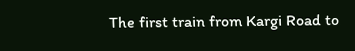The first train from Kargi Road to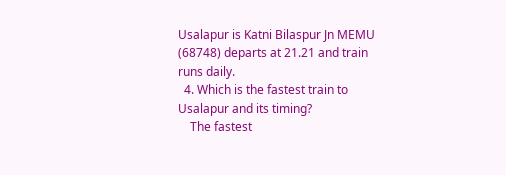Usalapur is Katni Bilaspur Jn MEMU (68748) departs at 21.21 and train runs daily.
  4. Which is the fastest train to Usalapur and its timing?
    The fastest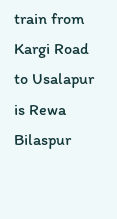train from Kargi Road to Usalapur is Rewa Bilaspur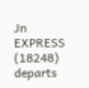Jn EXPRESS (18248) departs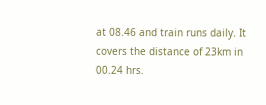at 08.46 and train runs daily. It covers the distance of 23km in 00.24 hrs.